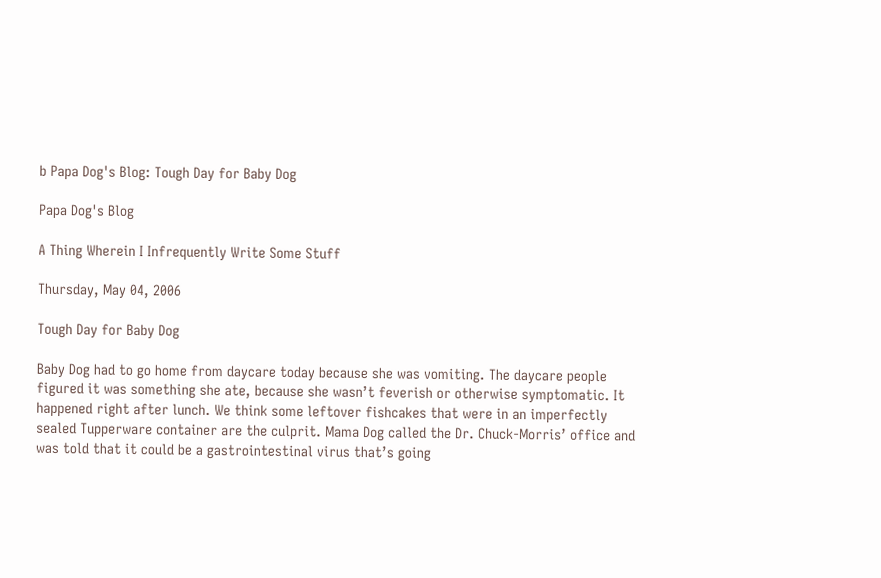b Papa Dog's Blog: Tough Day for Baby Dog

Papa Dog's Blog

A Thing Wherein I Infrequently Write Some Stuff

Thursday, May 04, 2006

Tough Day for Baby Dog

Baby Dog had to go home from daycare today because she was vomiting. The daycare people figured it was something she ate, because she wasn’t feverish or otherwise symptomatic. It happened right after lunch. We think some leftover fishcakes that were in an imperfectly sealed Tupperware container are the culprit. Mama Dog called the Dr. Chuck-Morris’ office and was told that it could be a gastrointestinal virus that’s going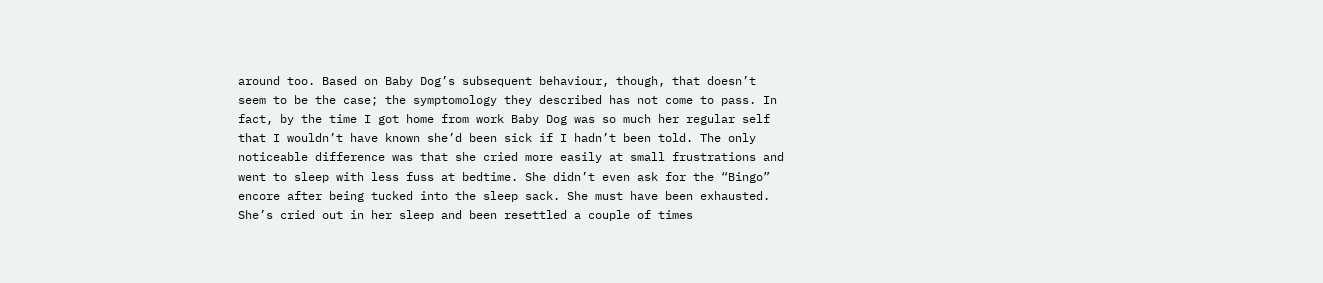around too. Based on Baby Dog’s subsequent behaviour, though, that doesn’t seem to be the case; the symptomology they described has not come to pass. In fact, by the time I got home from work Baby Dog was so much her regular self that I wouldn’t have known she’d been sick if I hadn’t been told. The only noticeable difference was that she cried more easily at small frustrations and went to sleep with less fuss at bedtime. She didn’t even ask for the “Bingo” encore after being tucked into the sleep sack. She must have been exhausted. She’s cried out in her sleep and been resettled a couple of times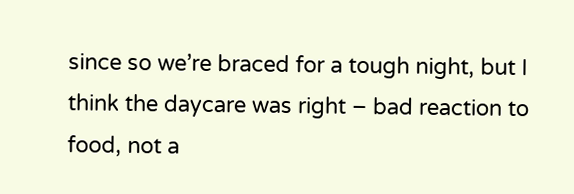since so we’re braced for a tough night, but I think the daycare was right – bad reaction to food, not a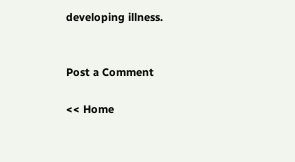developing illness.


Post a Comment

<< Home